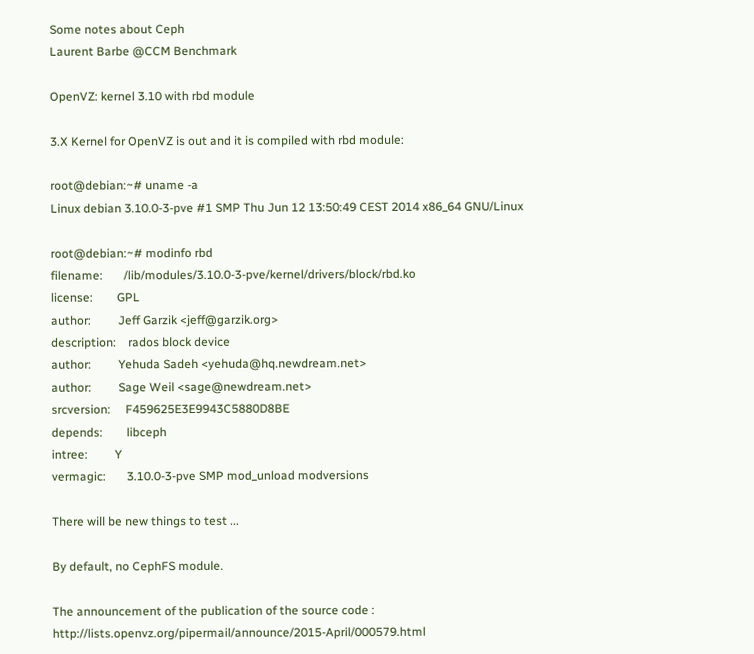Some notes about Ceph
Laurent Barbe @CCM Benchmark

OpenVZ: kernel 3.10 with rbd module

3.X Kernel for OpenVZ is out and it is compiled with rbd module:

root@debian:~# uname -a
Linux debian 3.10.0-3-pve #1 SMP Thu Jun 12 13:50:49 CEST 2014 x86_64 GNU/Linux

root@debian:~# modinfo rbd
filename:       /lib/modules/3.10.0-3-pve/kernel/drivers/block/rbd.ko
license:        GPL
author:         Jeff Garzik <jeff@garzik.org>
description:    rados block device
author:         Yehuda Sadeh <yehuda@hq.newdream.net>
author:         Sage Weil <sage@newdream.net>
srcversion:     F459625E3E9943C5880D8BE
depends:        libceph
intree:         Y
vermagic:       3.10.0-3-pve SMP mod_unload modversions

There will be new things to test ...

By default, no CephFS module.

The announcement of the publication of the source code : http://lists.openvz.org/pipermail/announce/2015-April/000579.html